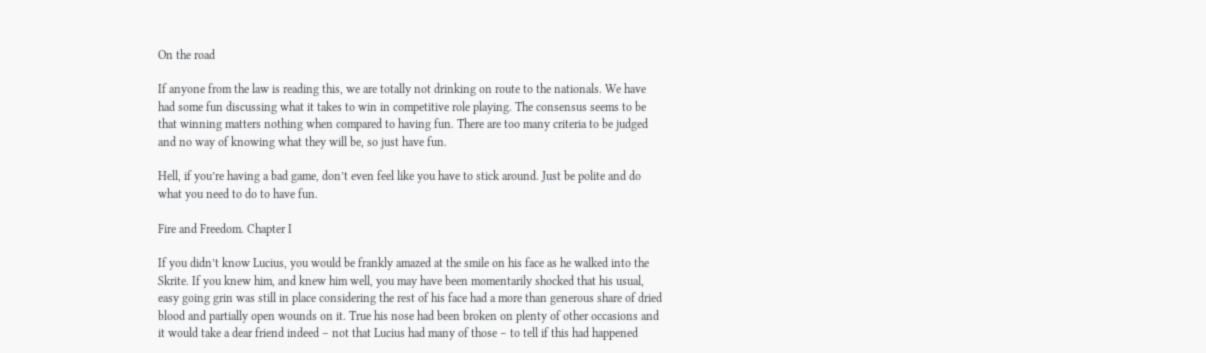On the road

If anyone from the law is reading this, we are totally not drinking on route to the nationals. We have had some fun discussing what it takes to win in competitive role playing. The consensus seems to be that winning matters nothing when compared to having fun. There are too many criteria to be judged and no way of knowing what they will be, so just have fun.

Hell, if you’re having a bad game, don’t even feel like you have to stick around. Just be polite and do what you need to do to have fun.

Fire and Freedom. Chapter I

If you didn’t know Lucius, you would be frankly amazed at the smile on his face as he walked into the Skrite. If you knew him, and knew him well, you may have been momentarily shocked that his usual, easy going grin was still in place considering the rest of his face had a more than generous share of dried blood and partially open wounds on it. True his nose had been broken on plenty of other occasions and it would take a dear friend indeed – not that Lucius had many of those – to tell if this had happened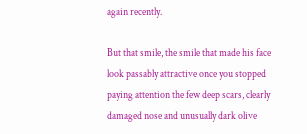again recently.

But that smile, the smile that made his face look passably attractive once you stopped paying attention the few deep scars, clearly damaged nose and unusually dark olive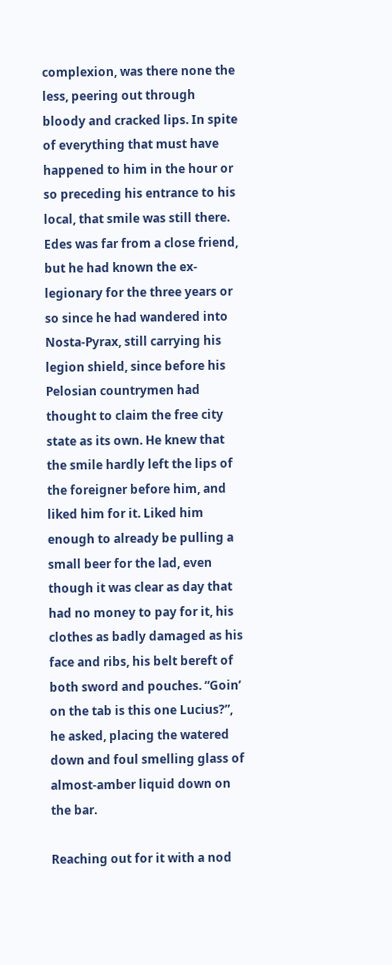complexion, was there none the less, peering out through bloody and cracked lips. In spite of everything that must have happened to him in the hour or so preceding his entrance to his local, that smile was still there. Edes was far from a close friend, but he had known the ex-legionary for the three years or so since he had wandered into Nosta-Pyrax, still carrying his legion shield, since before his Pelosian countrymen had thought to claim the free city state as its own. He knew that the smile hardly left the lips of the foreigner before him, and liked him for it. Liked him enough to already be pulling a small beer for the lad, even though it was clear as day that had no money to pay for it, his clothes as badly damaged as his face and ribs, his belt bereft of both sword and pouches. “Goin’ on the tab is this one Lucius?”, he asked, placing the watered down and foul smelling glass of almost-amber liquid down on the bar.

Reaching out for it with a nod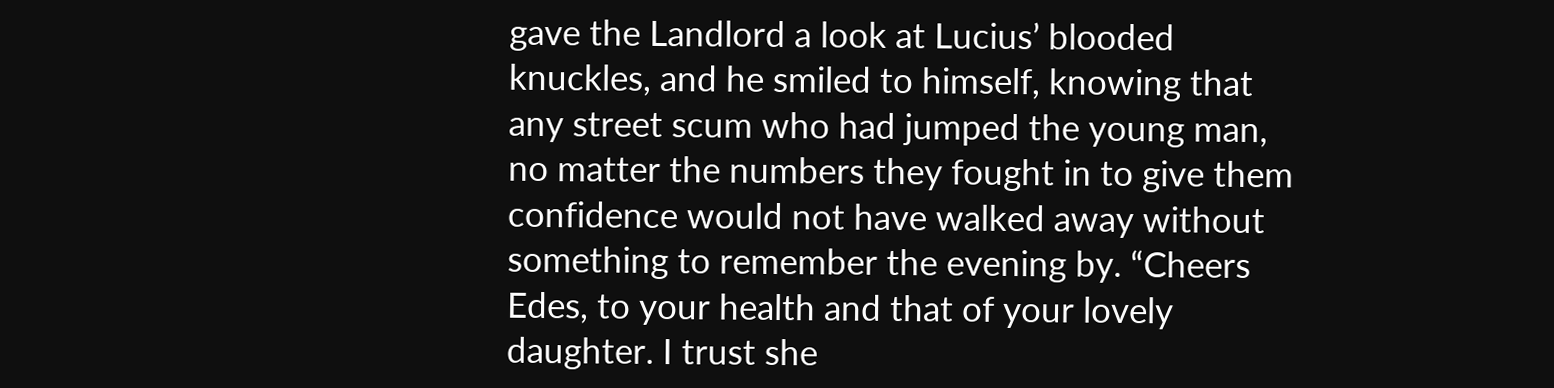gave the Landlord a look at Lucius’ blooded knuckles, and he smiled to himself, knowing that any street scum who had jumped the young man, no matter the numbers they fought in to give them confidence would not have walked away without something to remember the evening by. “Cheers Edes, to your health and that of your lovely daughter. I trust she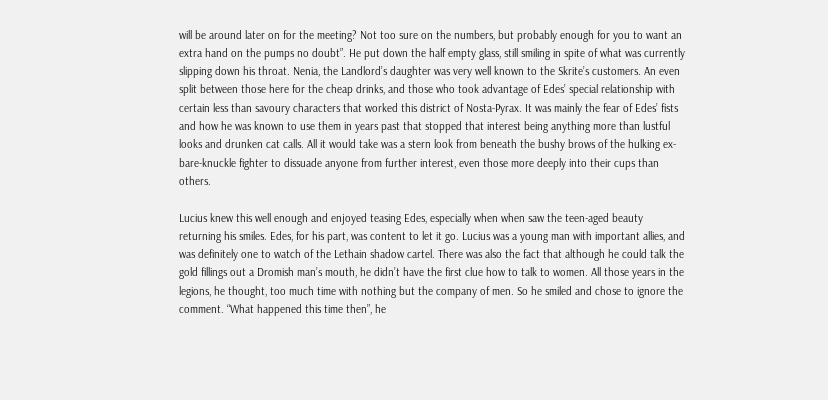will be around later on for the meeting? Not too sure on the numbers, but probably enough for you to want an extra hand on the pumps no doubt”. He put down the half empty glass, still smiling in spite of what was currently slipping down his throat. Nenia, the Landlord’s daughter was very well known to the Skrite’s customers. An even split between those here for the cheap drinks, and those who took advantage of Edes’ special relationship with certain less than savoury characters that worked this district of Nosta-Pyrax. It was mainly the fear of Edes’ fists and how he was known to use them in years past that stopped that interest being anything more than lustful looks and drunken cat calls. All it would take was a stern look from beneath the bushy brows of the hulking ex-bare-knuckle fighter to dissuade anyone from further interest, even those more deeply into their cups than others.

Lucius knew this well enough and enjoyed teasing Edes, especially when when saw the teen-aged beauty returning his smiles. Edes, for his part, was content to let it go. Lucius was a young man with important allies, and was definitely one to watch of the Lethain shadow cartel. There was also the fact that although he could talk the gold fillings out a Dromish man’s mouth, he didn’t have the first clue how to talk to women. All those years in the legions, he thought, too much time with nothing but the company of men. So he smiled and chose to ignore the comment. “What happened this time then”, he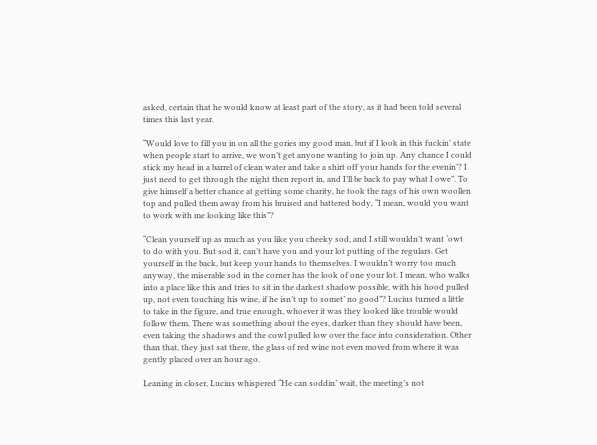asked, certain that he would know at least part of the story, as it had been told several times this last year.

“Would love to fill you in on all the gories my good man, but if I look in this fuckin’ state when people start to arrive, we won’t get anyone wanting to join up. Any chance I could stick my head in a barrel of clean water and take a shirt off your hands for the evenin’? I just need to get through the night then report in, and I’ll be back to pay what I owe”. To give himself a better chance at getting some charity, he took the rags of his own woollen top and pulled them away from his bruised and battered body, “I mean, would you want to work with me looking like this”?

“Clean yourself up as much as you like you cheeky sod, and I still wouldn’t want ‘owt to do with you. But sod it, can’t have you and your lot putting of the regulars. Get yourself in the back, but keep your hands to themselves. I wouldn’t worry too much anyway, the miserable sod in the corner has the look of one your lot. I mean, who walks into a place like this and tries to sit in the darkest shadow possible, with his hood pulled up, not even touching his wine, if he isn’t up to somet’ no good”? Lucius turned a little to take in the figure, and true enough, whoever it was they looked like trouble would follow them. There was something about the eyes, darker than they should have been, even taking the shadows and the cowl pulled low over the face into consideration. Other than that, they just sat there, the glass of red wine not even moved from where it was gently placed over an hour ago.

Leaning in closer, Lucius whispered “He can soddin’ wait, the meeting’s not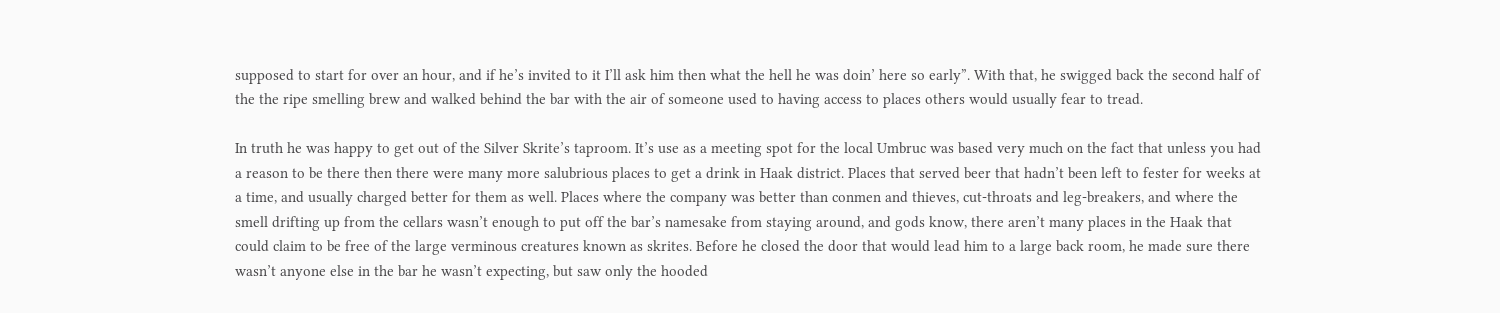supposed to start for over an hour, and if he’s invited to it I’ll ask him then what the hell he was doin’ here so early”. With that, he swigged back the second half of the the ripe smelling brew and walked behind the bar with the air of someone used to having access to places others would usually fear to tread.

In truth he was happy to get out of the Silver Skrite’s taproom. It’s use as a meeting spot for the local Umbruc was based very much on the fact that unless you had a reason to be there then there were many more salubrious places to get a drink in Haak district. Places that served beer that hadn’t been left to fester for weeks at a time, and usually charged better for them as well. Places where the company was better than conmen and thieves, cut-throats and leg-breakers, and where the smell drifting up from the cellars wasn’t enough to put off the bar’s namesake from staying around, and gods know, there aren’t many places in the Haak that could claim to be free of the large verminous creatures known as skrites. Before he closed the door that would lead him to a large back room, he made sure there wasn’t anyone else in the bar he wasn’t expecting, but saw only the hooded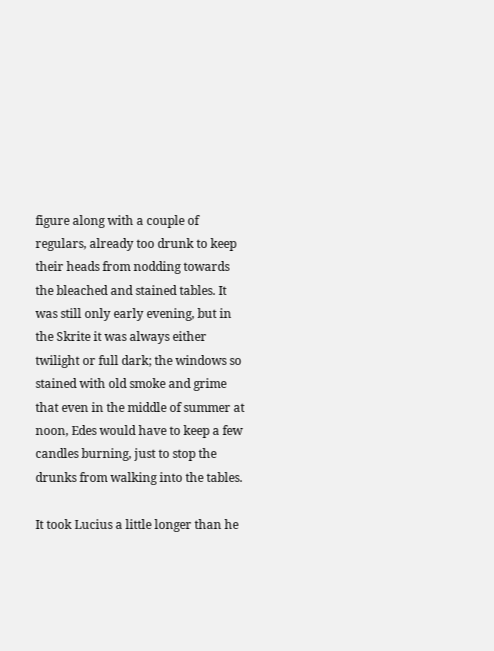figure along with a couple of regulars, already too drunk to keep their heads from nodding towards the bleached and stained tables. It was still only early evening, but in the Skrite it was always either twilight or full dark; the windows so stained with old smoke and grime that even in the middle of summer at noon, Edes would have to keep a few candles burning, just to stop the drunks from walking into the tables.

It took Lucius a little longer than he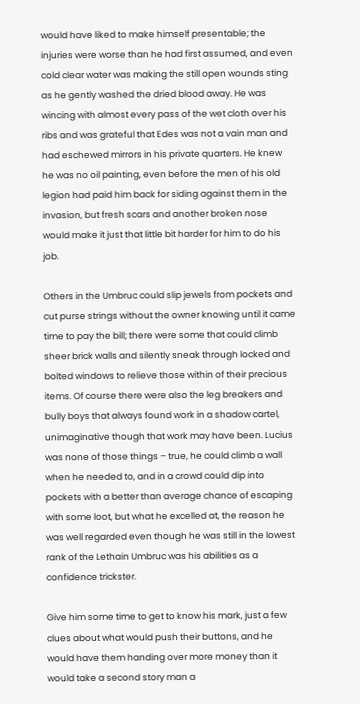would have liked to make himself presentable; the injuries were worse than he had first assumed, and even cold clear water was making the still open wounds sting as he gently washed the dried blood away. He was wincing with almost every pass of the wet cloth over his ribs and was grateful that Edes was not a vain man and had eschewed mirrors in his private quarters. He knew he was no oil painting, even before the men of his old legion had paid him back for siding against them in the invasion, but fresh scars and another broken nose would make it just that little bit harder for him to do his job.

Others in the Umbruc could slip jewels from pockets and cut purse strings without the owner knowing until it came time to pay the bill; there were some that could climb sheer brick walls and silently sneak through locked and bolted windows to relieve those within of their precious items. Of course there were also the leg breakers and bully boys that always found work in a shadow cartel, unimaginative though that work may have been. Lucius was none of those things – true, he could climb a wall when he needed to, and in a crowd could dip into pockets with a better than average chance of escaping with some loot, but what he excelled at, the reason he was well regarded even though he was still in the lowest rank of the Lethain Umbruc was his abilities as a confidence trickster.

Give him some time to get to know his mark, just a few clues about what would push their buttons, and he would have them handing over more money than it would take a second story man a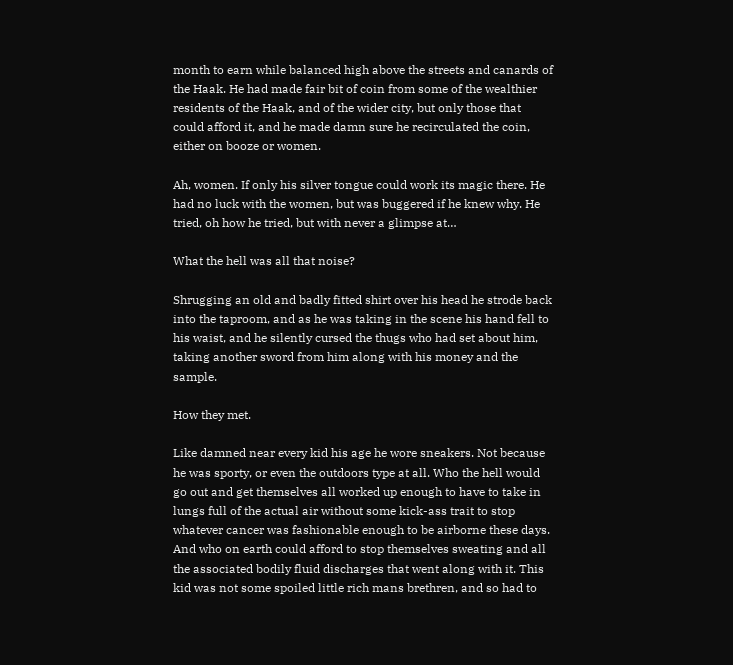month to earn while balanced high above the streets and canards of the Haak. He had made fair bit of coin from some of the wealthier residents of the Haak, and of the wider city, but only those that could afford it, and he made damn sure he recirculated the coin, either on booze or women.

Ah, women. If only his silver tongue could work its magic there. He had no luck with the women, but was buggered if he knew why. He tried, oh how he tried, but with never a glimpse at…

What the hell was all that noise?

Shrugging an old and badly fitted shirt over his head he strode back into the taproom, and as he was taking in the scene his hand fell to his waist, and he silently cursed the thugs who had set about him, taking another sword from him along with his money and the sample.

How they met.

Like damned near every kid his age he wore sneakers. Not because he was sporty, or even the outdoors type at all. Who the hell would go out and get themselves all worked up enough to have to take in lungs full of the actual air without some kick-ass trait to stop whatever cancer was fashionable enough to be airborne these days. And who on earth could afford to stop themselves sweating and all the associated bodily fluid discharges that went along with it. This kid was not some spoiled little rich mans brethren, and so had to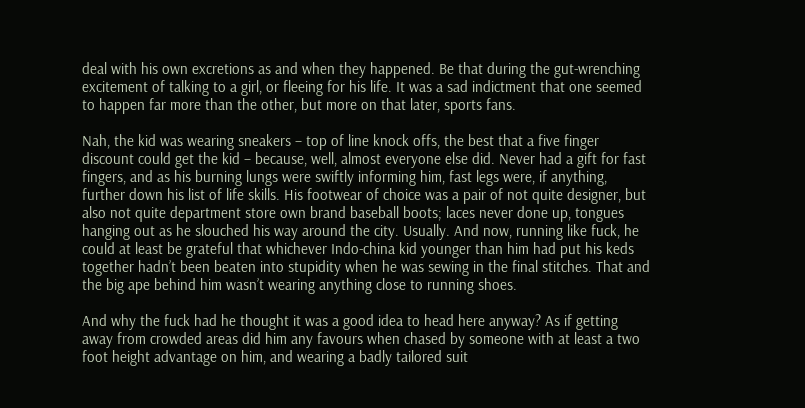deal with his own excretions as and when they happened. Be that during the gut-wrenching excitement of talking to a girl, or fleeing for his life. It was a sad indictment that one seemed to happen far more than the other, but more on that later, sports fans.

Nah, the kid was wearing sneakers – top of line knock offs, the best that a five finger discount could get the kid – because, well, almost everyone else did. Never had a gift for fast fingers, and as his burning lungs were swiftly informing him, fast legs were, if anything, further down his list of life skills. His footwear of choice was a pair of not quite designer, but also not quite department store own brand baseball boots; laces never done up, tongues hanging out as he slouched his way around the city. Usually. And now, running like fuck, he could at least be grateful that whichever Indo-china kid younger than him had put his keds together hadn’t been beaten into stupidity when he was sewing in the final stitches. That and the big ape behind him wasn’t wearing anything close to running shoes.

And why the fuck had he thought it was a good idea to head here anyway? As if getting away from crowded areas did him any favours when chased by someone with at least a two foot height advantage on him, and wearing a badly tailored suit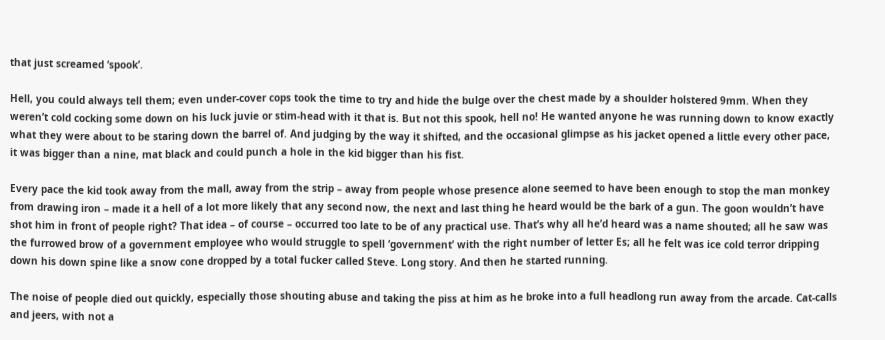that just screamed ‘spook’.

Hell, you could always tell them; even under-cover cops took the time to try and hide the bulge over the chest made by a shoulder holstered 9mm. When they weren’t cold cocking some down on his luck juvie or stim-head with it that is. But not this spook, hell no! He wanted anyone he was running down to know exactly what they were about to be staring down the barrel of. And judging by the way it shifted, and the occasional glimpse as his jacket opened a little every other pace, it was bigger than a nine, mat black and could punch a hole in the kid bigger than his fist.

Every pace the kid took away from the mall, away from the strip – away from people whose presence alone seemed to have been enough to stop the man monkey from drawing iron – made it a hell of a lot more likely that any second now, the next and last thing he heard would be the bark of a gun. The goon wouldn’t have shot him in front of people right? That idea – of course – occurred too late to be of any practical use. That’s why all he’d heard was a name shouted; all he saw was the furrowed brow of a government employee who would struggle to spell ‘government’ with the right number of letter Es; all he felt was ice cold terror dripping down his down spine like a snow cone dropped by a total fucker called Steve. Long story. And then he started running.

The noise of people died out quickly, especially those shouting abuse and taking the piss at him as he broke into a full headlong run away from the arcade. Cat-calls and jeers, with not a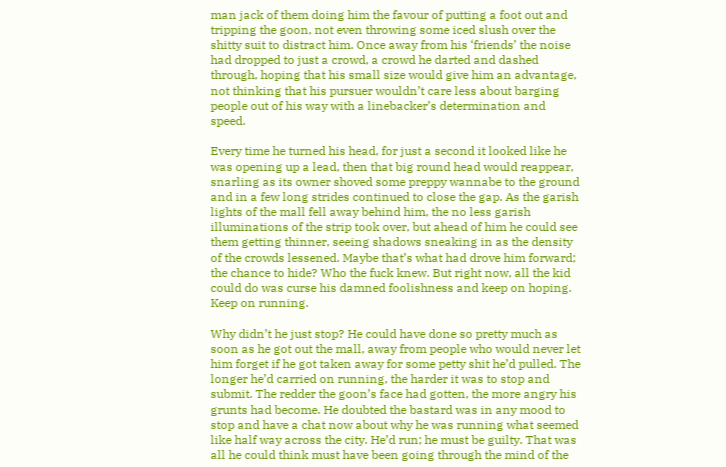man jack of them doing him the favour of putting a foot out and tripping the goon, not even throwing some iced slush over the shitty suit to distract him. Once away from his ‘friends’ the noise had dropped to just a crowd, a crowd he darted and dashed through, hoping that his small size would give him an advantage, not thinking that his pursuer wouldn’t care less about barging people out of his way with a linebacker’s determination and speed.

Every time he turned his head, for just a second it looked like he was opening up a lead, then that big round head would reappear, snarling as its owner shoved some preppy wannabe to the ground and in a few long strides continued to close the gap. As the garish lights of the mall fell away behind him, the no less garish illuminations of the strip took over, but ahead of him he could see them getting thinner, seeing shadows sneaking in as the density of the crowds lessened. Maybe that’s what had drove him forward; the chance to hide? Who the fuck knew. But right now, all the kid could do was curse his damned foolishness and keep on hoping. Keep on running.

Why didn’t he just stop? He could have done so pretty much as soon as he got out the mall, away from people who would never let him forget if he got taken away for some petty shit he’d pulled. The longer he’d carried on running, the harder it was to stop and submit. The redder the goon’s face had gotten, the more angry his grunts had become. He doubted the bastard was in any mood to stop and have a chat now about why he was running what seemed like half way across the city. He’d run; he must be guilty. That was all he could think must have been going through the mind of the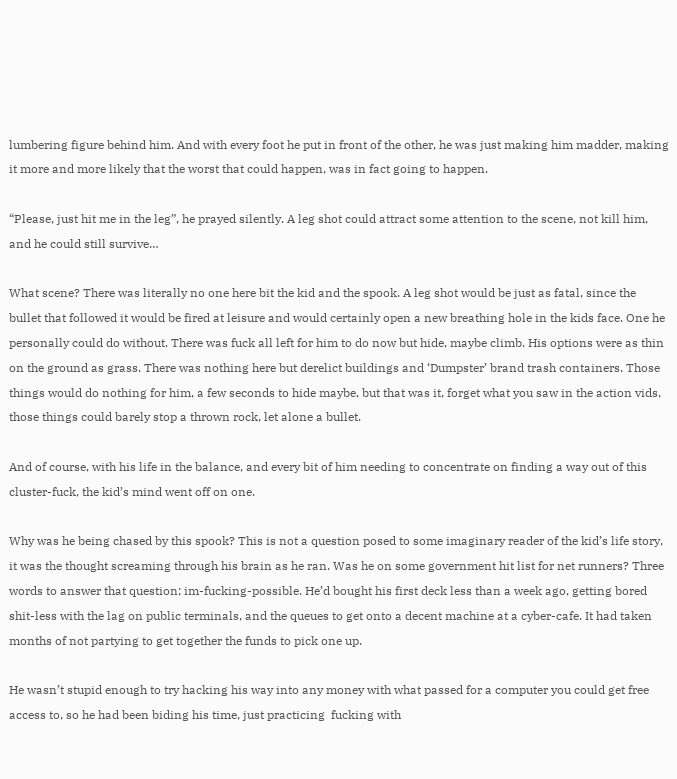lumbering figure behind him. And with every foot he put in front of the other, he was just making him madder, making it more and more likely that the worst that could happen, was in fact going to happen.

“Please, just hit me in the leg”, he prayed silently. A leg shot could attract some attention to the scene, not kill him, and he could still survive…

What scene? There was literally no one here bit the kid and the spook. A leg shot would be just as fatal, since the bullet that followed it would be fired at leisure and would certainly open a new breathing hole in the kids face. One he personally could do without. There was fuck all left for him to do now but hide, maybe climb. His options were as thin on the ground as grass. There was nothing here but derelict buildings and ‘Dumpster’ brand trash containers. Those things would do nothing for him, a few seconds to hide maybe, but that was it, forget what you saw in the action vids, those things could barely stop a thrown rock, let alone a bullet.

And of course, with his life in the balance, and every bit of him needing to concentrate on finding a way out of this cluster-fuck, the kid’s mind went off on one.

Why was he being chased by this spook? This is not a question posed to some imaginary reader of the kid’s life story, it was the thought screaming through his brain as he ran. Was he on some government hit list for net runners? Three words to answer that question; im-fucking-possible. He’d bought his first deck less than a week ago, getting bored shit-less with the lag on public terminals, and the queues to get onto a decent machine at a cyber-cafe. It had taken months of not partying to get together the funds to pick one up.

He wasn’t stupid enough to try hacking his way into any money with what passed for a computer you could get free access to, so he had been biding his time, just practicing  fucking with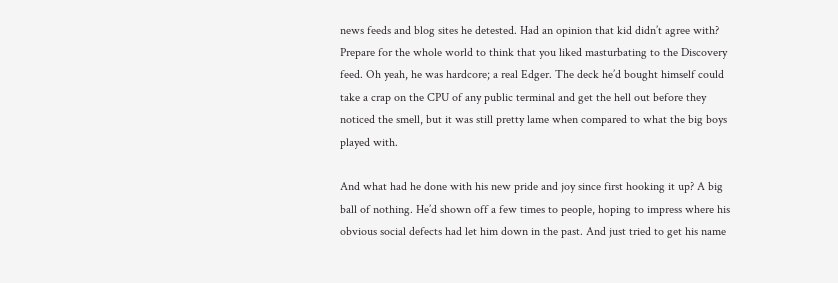news feeds and blog sites he detested. Had an opinion that kid didn’t agree with? Prepare for the whole world to think that you liked masturbating to the Discovery feed. Oh yeah, he was hardcore; a real Edger. The deck he’d bought himself could take a crap on the CPU of any public terminal and get the hell out before they noticed the smell, but it was still pretty lame when compared to what the big boys played with.

And what had he done with his new pride and joy since first hooking it up? A big ball of nothing. He’d shown off a few times to people, hoping to impress where his obvious social defects had let him down in the past. And just tried to get his name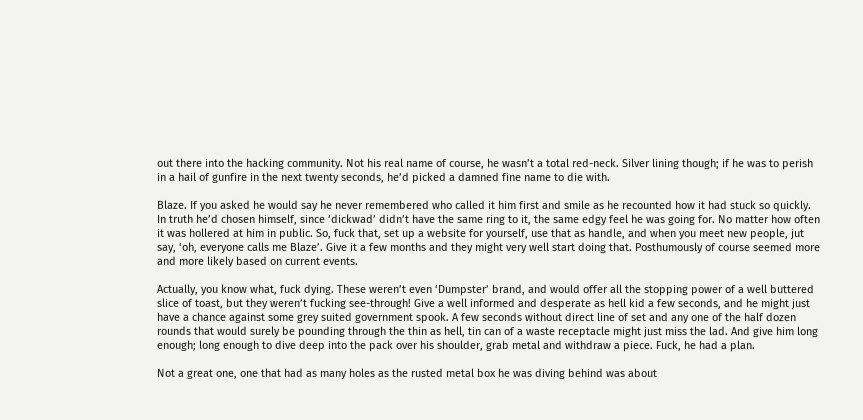out there into the hacking community. Not his real name of course, he wasn’t a total red-neck. Silver lining though; if he was to perish in a hail of gunfire in the next twenty seconds, he’d picked a damned fine name to die with.

Blaze. If you asked he would say he never remembered who called it him first and smile as he recounted how it had stuck so quickly. In truth he’d chosen himself, since ‘dickwad’ didn’t have the same ring to it, the same edgy feel he was going for. No matter how often it was hollered at him in public. So, fuck that, set up a website for yourself, use that as handle, and when you meet new people, jut say, ‘oh, everyone calls me Blaze’. Give it a few months and they might very well start doing that. Posthumously of course seemed more and more likely based on current events.

Actually, you know what, fuck dying. These weren’t even ‘Dumpster’ brand, and would offer all the stopping power of a well buttered slice of toast, but they weren’t fucking see-through! Give a well informed and desperate as hell kid a few seconds, and he might just have a chance against some grey suited government spook. A few seconds without direct line of set and any one of the half dozen rounds that would surely be pounding through the thin as hell, tin can of a waste receptacle might just miss the lad. And give him long enough; long enough to dive deep into the pack over his shoulder, grab metal and withdraw a piece. Fuck, he had a plan.

Not a great one, one that had as many holes as the rusted metal box he was diving behind was about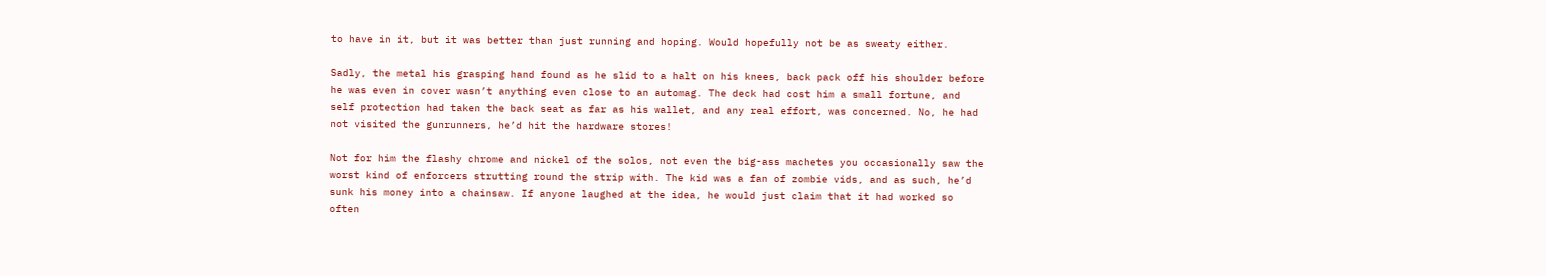to have in it, but it was better than just running and hoping. Would hopefully not be as sweaty either.

Sadly, the metal his grasping hand found as he slid to a halt on his knees, back pack off his shoulder before he was even in cover wasn’t anything even close to an automag. The deck had cost him a small fortune, and self protection had taken the back seat as far as his wallet, and any real effort, was concerned. No, he had not visited the gunrunners, he’d hit the hardware stores!

Not for him the flashy chrome and nickel of the solos, not even the big-ass machetes you occasionally saw the worst kind of enforcers strutting round the strip with. The kid was a fan of zombie vids, and as such, he’d sunk his money into a chainsaw. If anyone laughed at the idea, he would just claim that it had worked so often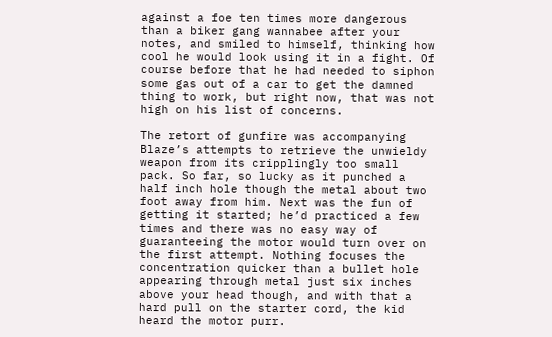against a foe ten times more dangerous than a biker gang wannabee after your notes, and smiled to himself, thinking how cool he would look using it in a fight. Of course before that he had needed to siphon some gas out of a car to get the damned thing to work, but right now, that was not high on his list of concerns.

The retort of gunfire was accompanying Blaze’s attempts to retrieve the unwieldy weapon from its cripplingly too small pack. So far, so lucky as it punched a half inch hole though the metal about two foot away from him. Next was the fun of getting it started; he’d practiced a few times and there was no easy way of guaranteeing the motor would turn over on the first attempt. Nothing focuses the concentration quicker than a bullet hole appearing through metal just six inches above your head though, and with that a hard pull on the starter cord, the kid heard the motor purr.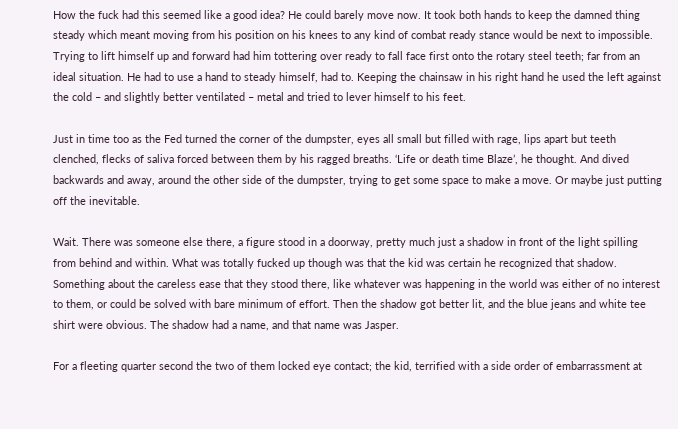How the fuck had this seemed like a good idea? He could barely move now. It took both hands to keep the damned thing steady which meant moving from his position on his knees to any kind of combat ready stance would be next to impossible. Trying to lift himself up and forward had him tottering over ready to fall face first onto the rotary steel teeth; far from an ideal situation. He had to use a hand to steady himself, had to. Keeping the chainsaw in his right hand he used the left against the cold – and slightly better ventilated – metal and tried to lever himself to his feet.

Just in time too as the Fed turned the corner of the dumpster, eyes all small but filled with rage, lips apart but teeth clenched, flecks of saliva forced between them by his ragged breaths. ‘Life or death time Blaze’, he thought. And dived backwards and away, around the other side of the dumpster, trying to get some space to make a move. Or maybe just putting off the inevitable.

Wait. There was someone else there, a figure stood in a doorway, pretty much just a shadow in front of the light spilling from behind and within. What was totally fucked up though was that the kid was certain he recognized that shadow. Something about the careless ease that they stood there, like whatever was happening in the world was either of no interest to them, or could be solved with bare minimum of effort. Then the shadow got better lit, and the blue jeans and white tee shirt were obvious. The shadow had a name, and that name was Jasper.

For a fleeting quarter second the two of them locked eye contact; the kid, terrified with a side order of embarrassment at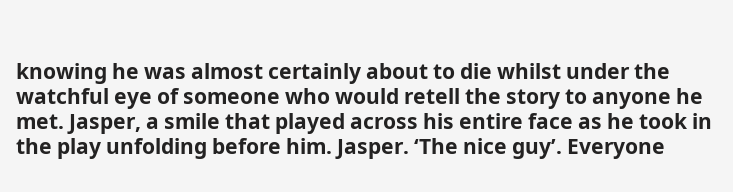knowing he was almost certainly about to die whilst under the watchful eye of someone who would retell the story to anyone he met. Jasper, a smile that played across his entire face as he took in the play unfolding before him. Jasper. ‘The nice guy’. Everyone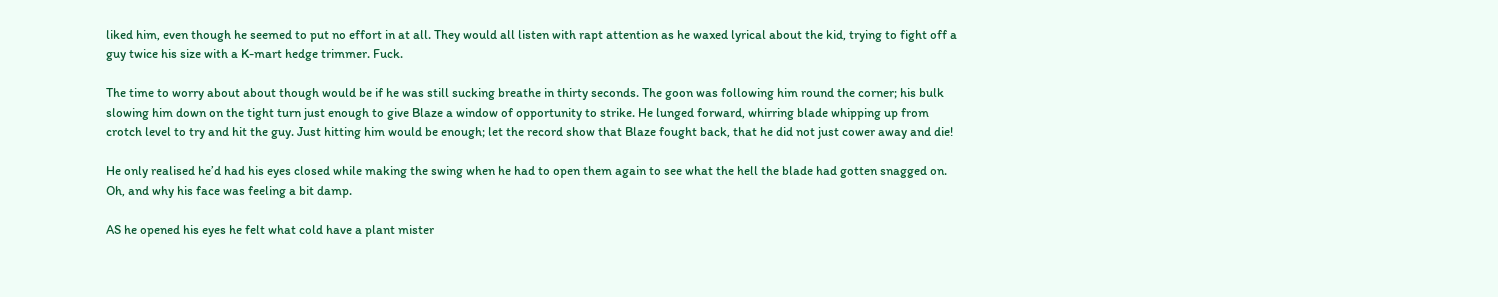liked him, even though he seemed to put no effort in at all. They would all listen with rapt attention as he waxed lyrical about the kid, trying to fight off a guy twice his size with a K-mart hedge trimmer. Fuck.

The time to worry about about though would be if he was still sucking breathe in thirty seconds. The goon was following him round the corner; his bulk slowing him down on the tight turn just enough to give Blaze a window of opportunity to strike. He lunged forward, whirring blade whipping up from crotch level to try and hit the guy. Just hitting him would be enough; let the record show that Blaze fought back, that he did not just cower away and die!

He only realised he’d had his eyes closed while making the swing when he had to open them again to see what the hell the blade had gotten snagged on. Oh, and why his face was feeling a bit damp.

AS he opened his eyes he felt what cold have a plant mister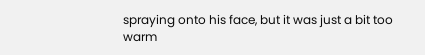spraying onto his face, but it was just a bit too warm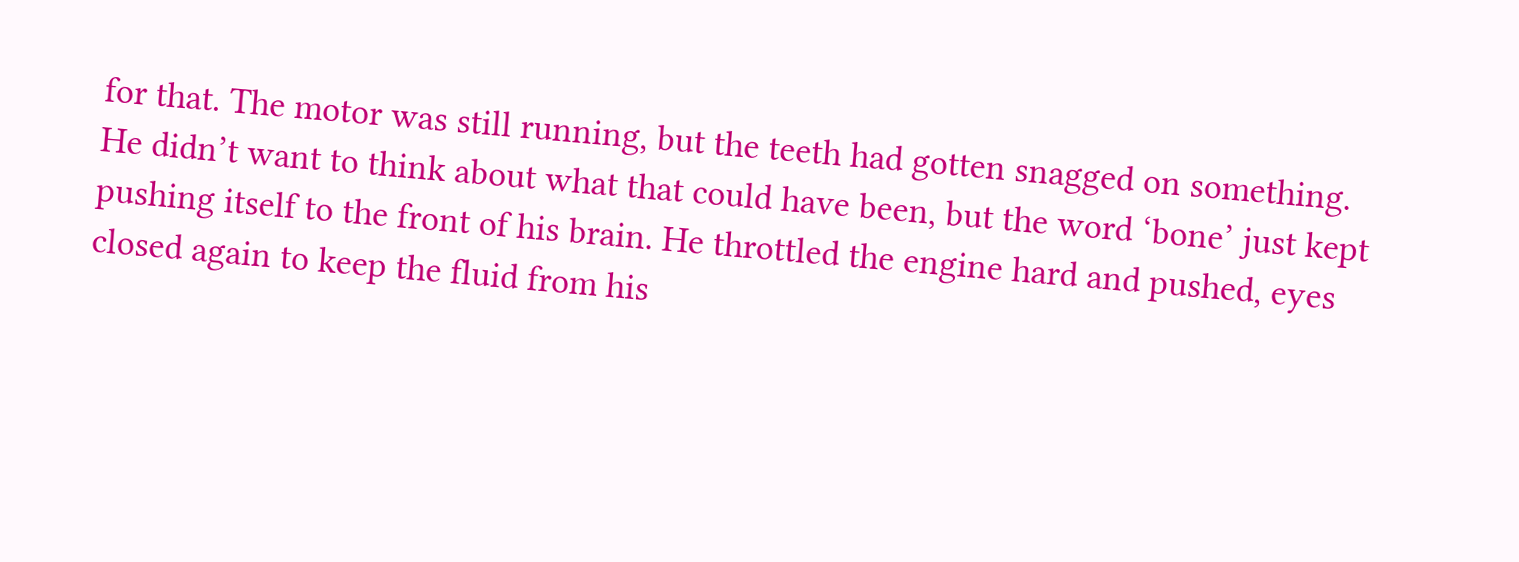for that. The motor was still running, but the teeth had gotten snagged on something. He didn’t want to think about what that could have been, but the word ‘bone’ just kept pushing itself to the front of his brain. He throttled the engine hard and pushed, eyes closed again to keep the fluid from his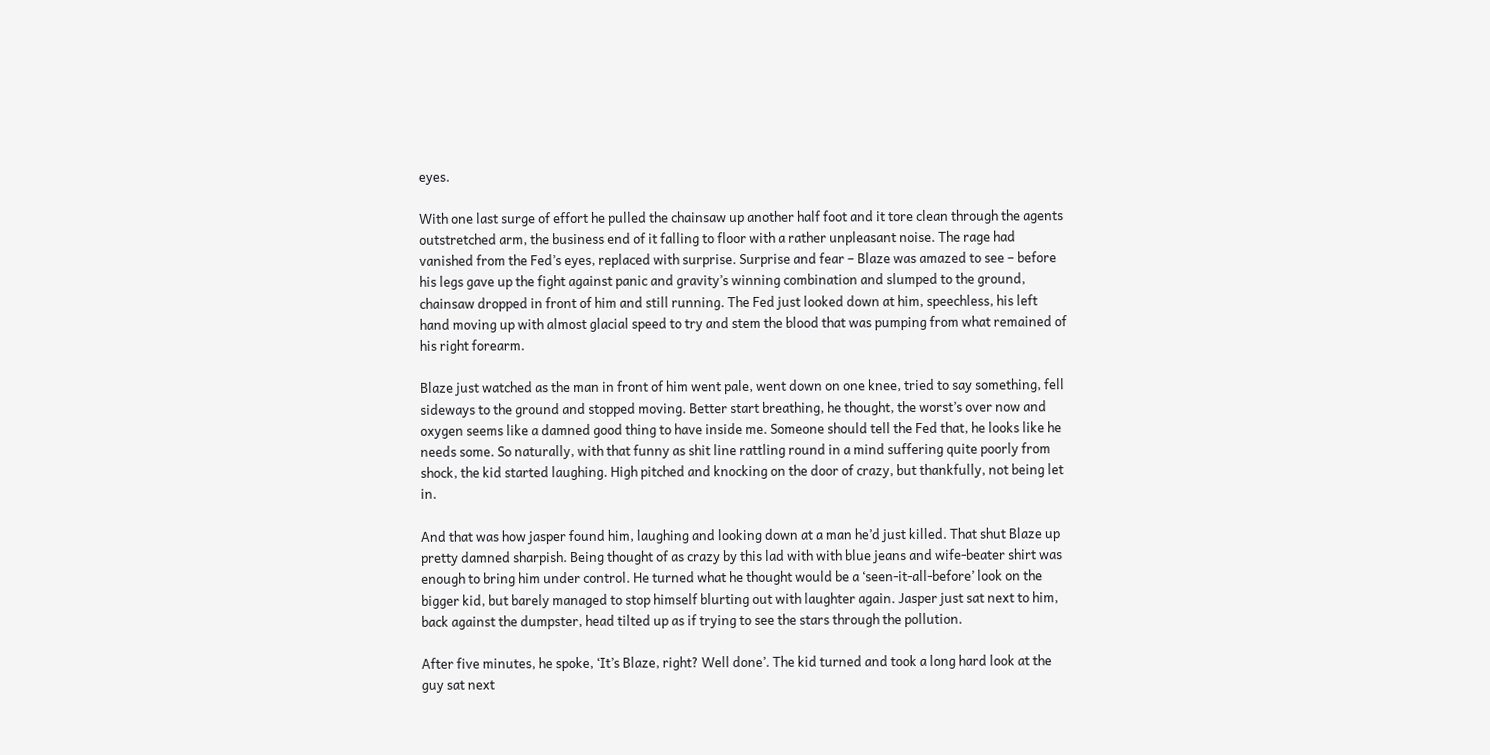eyes.

With one last surge of effort he pulled the chainsaw up another half foot and it tore clean through the agents outstretched arm, the business end of it falling to floor with a rather unpleasant noise. The rage had vanished from the Fed’s eyes, replaced with surprise. Surprise and fear – Blaze was amazed to see – before his legs gave up the fight against panic and gravity’s winning combination and slumped to the ground, chainsaw dropped in front of him and still running. The Fed just looked down at him, speechless, his left hand moving up with almost glacial speed to try and stem the blood that was pumping from what remained of his right forearm.

Blaze just watched as the man in front of him went pale, went down on one knee, tried to say something, fell sideways to the ground and stopped moving. Better start breathing, he thought, the worst’s over now and oxygen seems like a damned good thing to have inside me. Someone should tell the Fed that, he looks like he needs some. So naturally, with that funny as shit line rattling round in a mind suffering quite poorly from shock, the kid started laughing. High pitched and knocking on the door of crazy, but thankfully, not being let in.

And that was how jasper found him, laughing and looking down at a man he’d just killed. That shut Blaze up pretty damned sharpish. Being thought of as crazy by this lad with with blue jeans and wife-beater shirt was enough to bring him under control. He turned what he thought would be a ‘seen-it-all-before’ look on the bigger kid, but barely managed to stop himself blurting out with laughter again. Jasper just sat next to him, back against the dumpster, head tilted up as if trying to see the stars through the pollution.

After five minutes, he spoke, ‘It’s Blaze, right? Well done’. The kid turned and took a long hard look at the guy sat next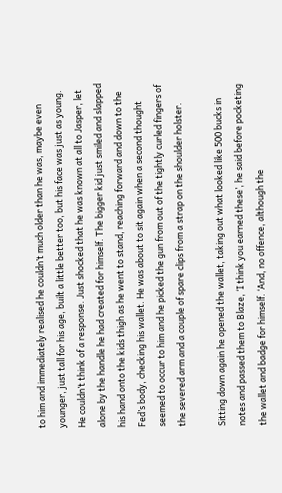to him and immediately realised he couldn’t much older than he was, maybe even younger, just tall for his age, built a little better too, but his face was just as young. He couldn’t think of a response. Just shocked that he was known at all to Jasper, let alone by the handle he had created for himself. The bigger kid just smiled and slapped his hand onto the kids thigh as he went to stand, reaching forward and down to the Fed’s body, checking his wallet. He was about to sit again when a second thought seemed to occur to him and he picked the gun from out of the tightly curled fingers of the severed arm and a couple of spare clips from a strap on the shoulder holster.

Sitting down again he opened the wallet, taking out what looked like 500 bucks in notes and passed them to Blaze, ‘I think you earned these’, he said before pocketing the wallet and badge for himself. ‘And, no offence, although the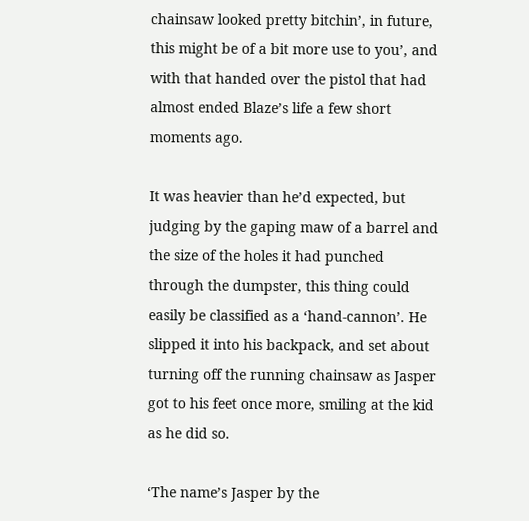chainsaw looked pretty bitchin’, in future, this might be of a bit more use to you’, and with that handed over the pistol that had almost ended Blaze’s life a few short moments ago.

It was heavier than he’d expected, but judging by the gaping maw of a barrel and the size of the holes it had punched through the dumpster, this thing could easily be classified as a ‘hand-cannon’. He slipped it into his backpack, and set about turning off the running chainsaw as Jasper got to his feet once more, smiling at the kid as he did so.

‘The name’s Jasper by the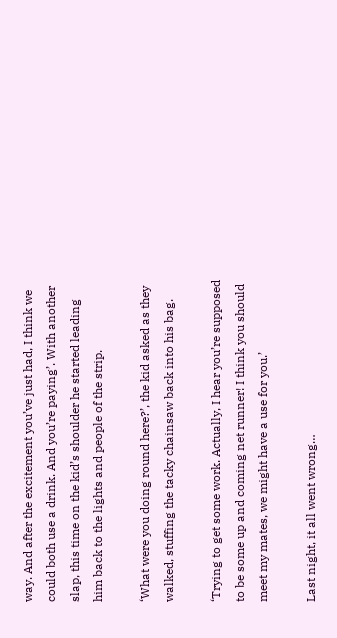way. And after the excitement you’ve just had, I think we could both use a drink. And you’re paying’. With another slap, this time on the kid’s shoulder he started leading him back to the lights and people of the strip.

‘What were you doing round here?’, the kid asked as they walked, stuffing the tacky chainsaw back into his bag.

‘Trying to get some work. Actually, I hear you’re supposed to be some up and coming net runner! I think you should meet my mates, we might have a use for you.’

Last night, it all went wrong…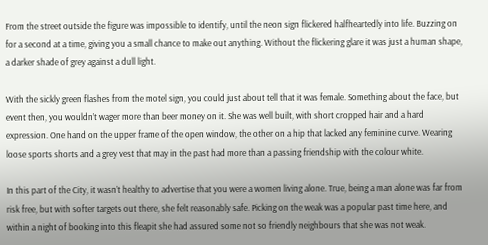From the street outside the figure was impossible to identify, until the neon sign flickered halfheartedly into life. Buzzing on for a second at a time, giving you a small chance to make out anything. Without the flickering glare it was just a human shape, a darker shade of grey against a dull light.

With the sickly green flashes from the motel sign, you could just about tell that it was female. Something about the face, but event then, you wouldn’t wager more than beer money on it. She was well built, with short cropped hair and a hard expression. One hand on the upper frame of the open window, the other on a hip that lacked any feminine curve. Wearing loose sports shorts and a grey vest that may in the past had more than a passing friendship with the colour white.

In this part of the City, it wasn’t healthy to advertise that you were a women living alone. True, being a man alone was far from risk free, but with softer targets out there, she felt reasonably safe. Picking on the weak was a popular past time here, and within a night of booking into this fleapit she had assured some not so friendly neighbours that she was not weak.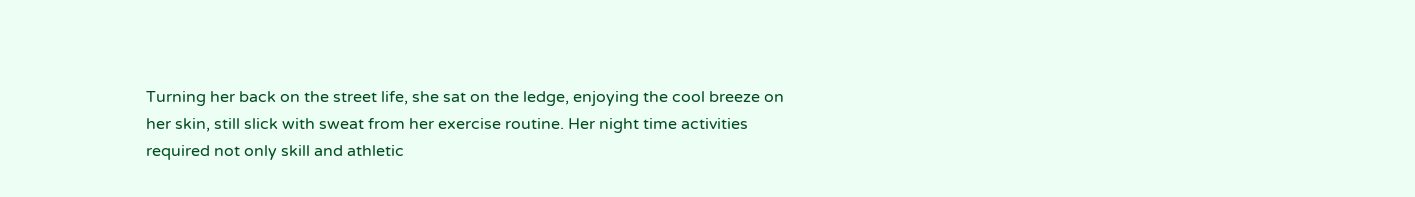Turning her back on the street life, she sat on the ledge, enjoying the cool breeze on her skin, still slick with sweat from her exercise routine. Her night time activities required not only skill and athletic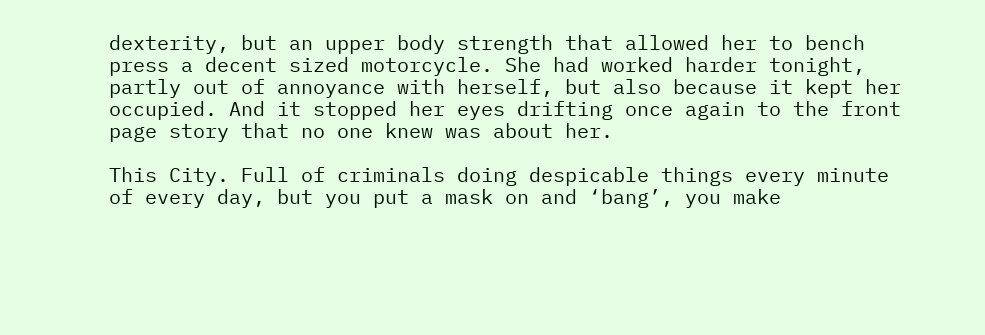dexterity, but an upper body strength that allowed her to bench press a decent sized motorcycle. She had worked harder tonight, partly out of annoyance with herself, but also because it kept her occupied. And it stopped her eyes drifting once again to the front page story that no one knew was about her.

This City. Full of criminals doing despicable things every minute of every day, but you put a mask on and ‘bang’, you make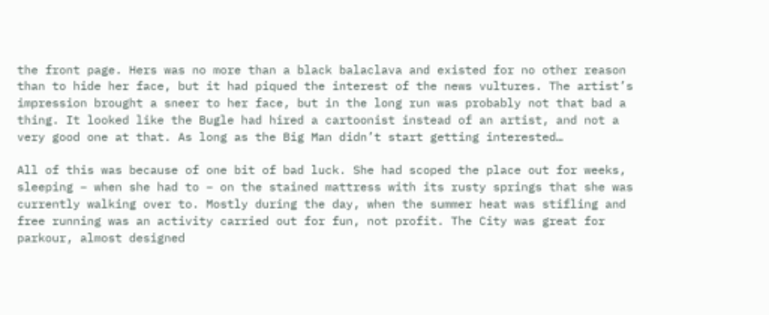the front page. Hers was no more than a black balaclava and existed for no other reason than to hide her face, but it had piqued the interest of the news vultures. The artist’s impression brought a sneer to her face, but in the long run was probably not that bad a thing. It looked like the Bugle had hired a cartoonist instead of an artist, and not a very good one at that. As long as the Big Man didn’t start getting interested…

All of this was because of one bit of bad luck. She had scoped the place out for weeks, sleeping – when she had to – on the stained mattress with its rusty springs that she was currently walking over to. Mostly during the day, when the summer heat was stifling and free running was an activity carried out for fun, not profit. The City was great for parkour, almost designed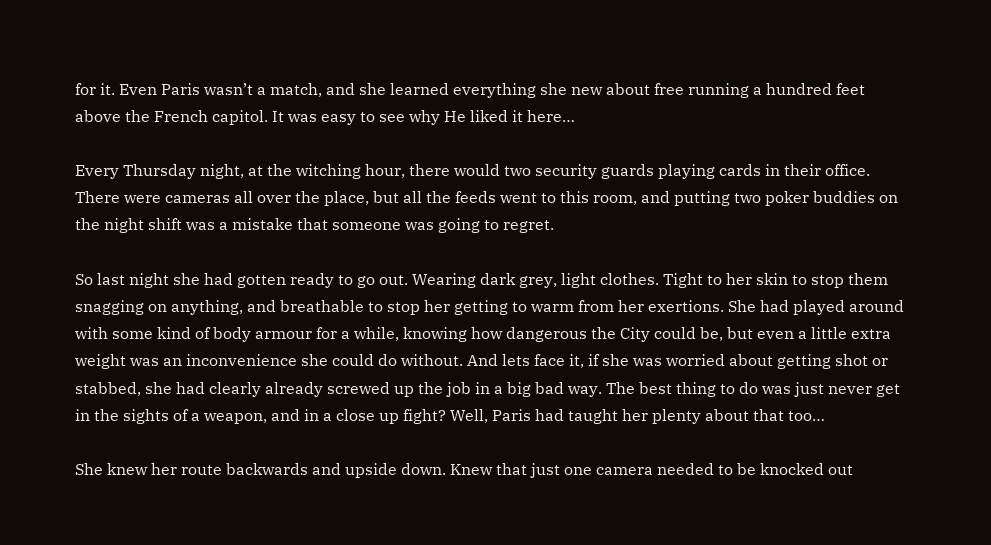for it. Even Paris wasn’t a match, and she learned everything she new about free running a hundred feet above the French capitol. It was easy to see why He liked it here…

Every Thursday night, at the witching hour, there would two security guards playing cards in their office. There were cameras all over the place, but all the feeds went to this room, and putting two poker buddies on the night shift was a mistake that someone was going to regret.

So last night she had gotten ready to go out. Wearing dark grey, light clothes. Tight to her skin to stop them snagging on anything, and breathable to stop her getting to warm from her exertions. She had played around with some kind of body armour for a while, knowing how dangerous the City could be, but even a little extra weight was an inconvenience she could do without. And lets face it, if she was worried about getting shot or stabbed, she had clearly already screwed up the job in a big bad way. The best thing to do was just never get in the sights of a weapon, and in a close up fight? Well, Paris had taught her plenty about that too…

She knew her route backwards and upside down. Knew that just one camera needed to be knocked out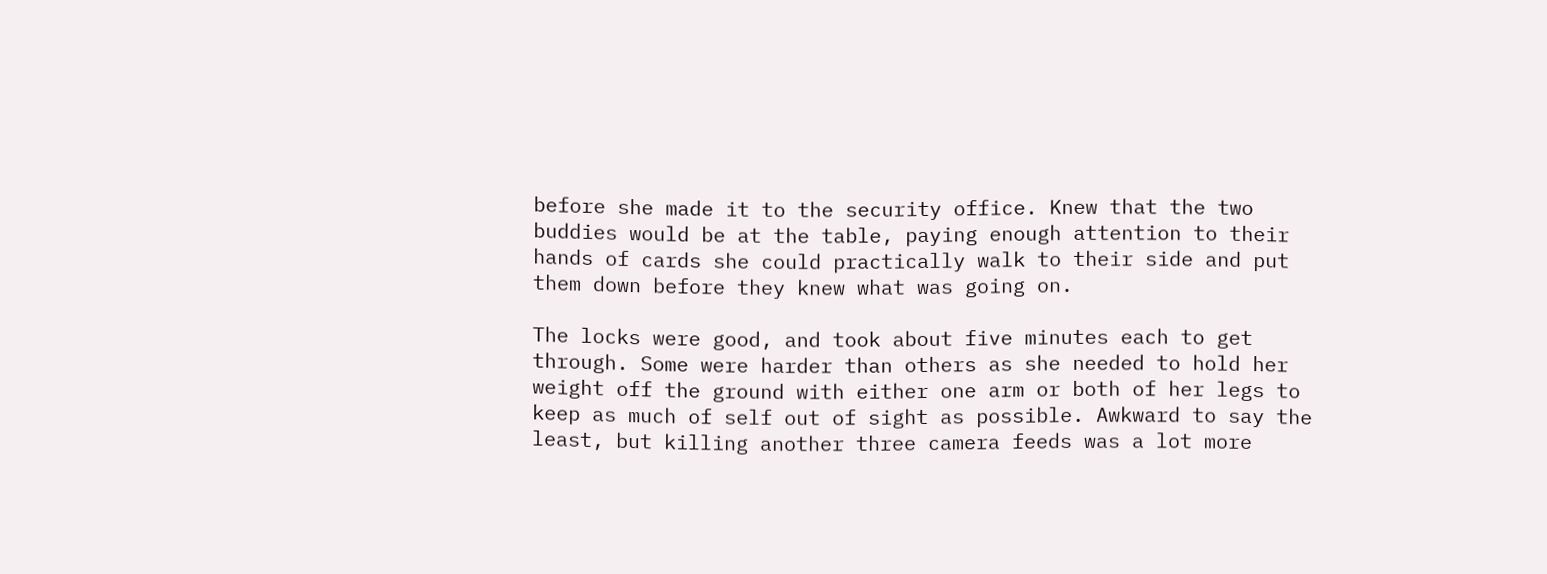before she made it to the security office. Knew that the two buddies would be at the table, paying enough attention to their hands of cards she could practically walk to their side and put them down before they knew what was going on.

The locks were good, and took about five minutes each to get through. Some were harder than others as she needed to hold her weight off the ground with either one arm or both of her legs to keep as much of self out of sight as possible. Awkward to say the least, but killing another three camera feeds was a lot more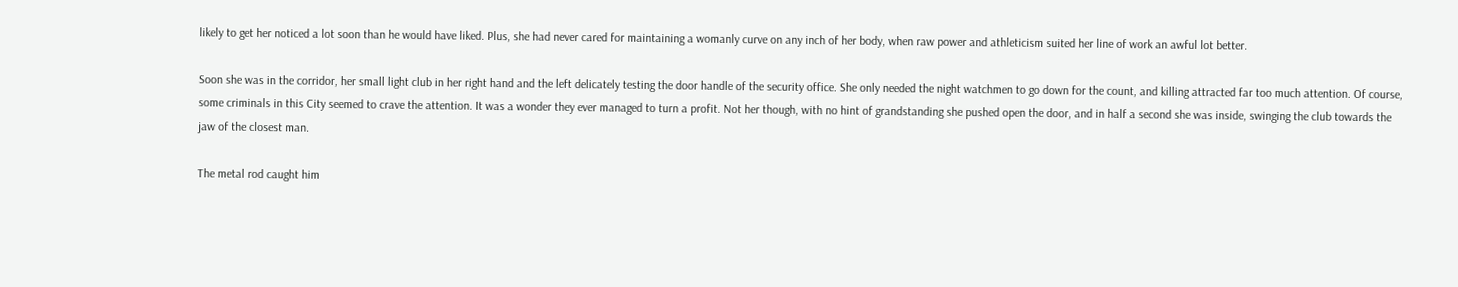likely to get her noticed a lot soon than he would have liked. Plus, she had never cared for maintaining a womanly curve on any inch of her body, when raw power and athleticism suited her line of work an awful lot better.

Soon she was in the corridor, her small light club in her right hand and the left delicately testing the door handle of the security office. She only needed the night watchmen to go down for the count, and killing attracted far too much attention. Of course, some criminals in this City seemed to crave the attention. It was a wonder they ever managed to turn a profit. Not her though, with no hint of grandstanding she pushed open the door, and in half a second she was inside, swinging the club towards the jaw of the closest man.

The metal rod caught him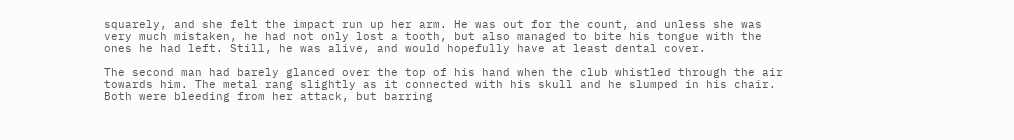squarely, and she felt the impact run up her arm. He was out for the count, and unless she was very much mistaken, he had not only lost a tooth, but also managed to bite his tongue with the ones he had left. Still, he was alive, and would hopefully have at least dental cover.

The second man had barely glanced over the top of his hand when the club whistled through the air towards him. The metal rang slightly as it connected with his skull and he slumped in his chair. Both were bleeding from her attack, but barring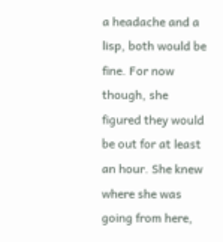a headache and a lisp, both would be fine. For now though, she figured they would be out for at least an hour. She knew where she was going from here,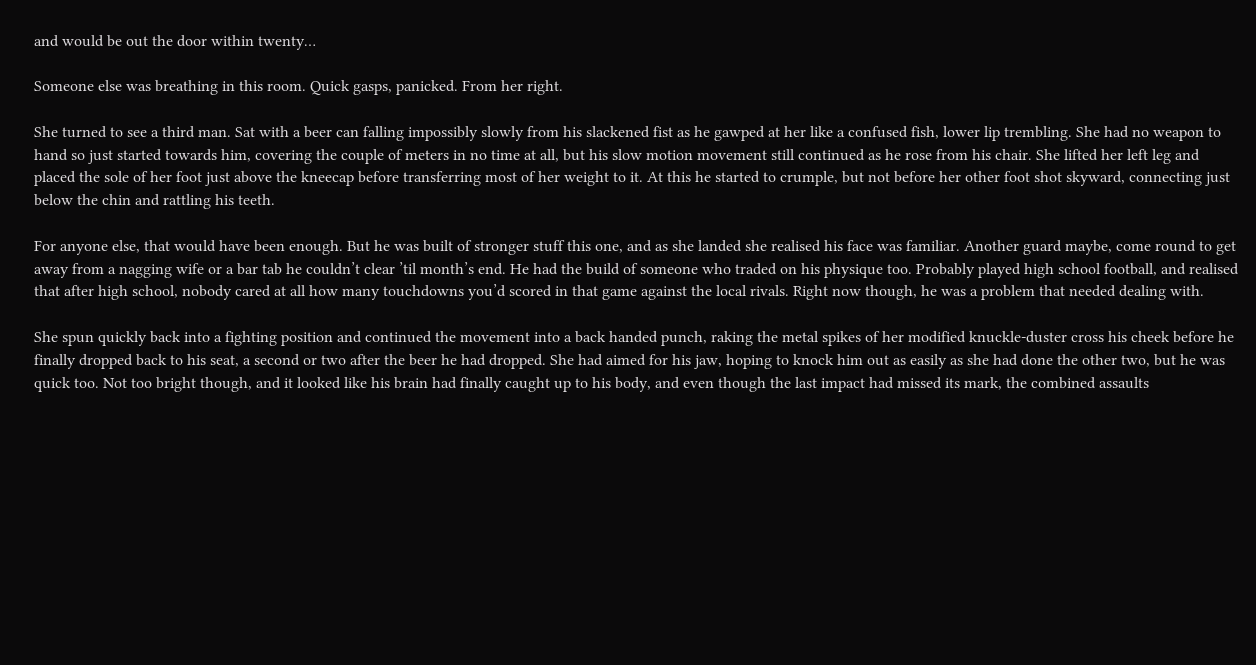and would be out the door within twenty…

Someone else was breathing in this room. Quick gasps, panicked. From her right.

She turned to see a third man. Sat with a beer can falling impossibly slowly from his slackened fist as he gawped at her like a confused fish, lower lip trembling. She had no weapon to hand so just started towards him, covering the couple of meters in no time at all, but his slow motion movement still continued as he rose from his chair. She lifted her left leg and placed the sole of her foot just above the kneecap before transferring most of her weight to it. At this he started to crumple, but not before her other foot shot skyward, connecting just below the chin and rattling his teeth.

For anyone else, that would have been enough. But he was built of stronger stuff this one, and as she landed she realised his face was familiar. Another guard maybe, come round to get away from a nagging wife or a bar tab he couldn’t clear ’til month’s end. He had the build of someone who traded on his physique too. Probably played high school football, and realised that after high school, nobody cared at all how many touchdowns you’d scored in that game against the local rivals. Right now though, he was a problem that needed dealing with.

She spun quickly back into a fighting position and continued the movement into a back handed punch, raking the metal spikes of her modified knuckle-duster cross his cheek before he finally dropped back to his seat, a second or two after the beer he had dropped. She had aimed for his jaw, hoping to knock him out as easily as she had done the other two, but he was quick too. Not too bright though, and it looked like his brain had finally caught up to his body, and even though the last impact had missed its mark, the combined assaults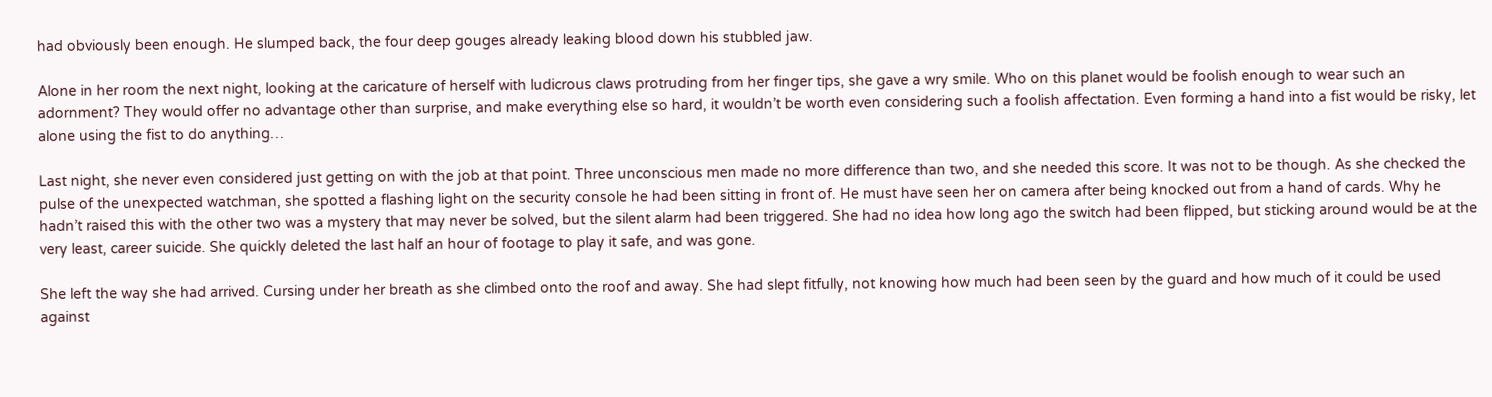had obviously been enough. He slumped back, the four deep gouges already leaking blood down his stubbled jaw.

Alone in her room the next night, looking at the caricature of herself with ludicrous claws protruding from her finger tips, she gave a wry smile. Who on this planet would be foolish enough to wear such an adornment? They would offer no advantage other than surprise, and make everything else so hard, it wouldn’t be worth even considering such a foolish affectation. Even forming a hand into a fist would be risky, let alone using the fist to do anything…

Last night, she never even considered just getting on with the job at that point. Three unconscious men made no more difference than two, and she needed this score. It was not to be though. As she checked the pulse of the unexpected watchman, she spotted a flashing light on the security console he had been sitting in front of. He must have seen her on camera after being knocked out from a hand of cards. Why he hadn’t raised this with the other two was a mystery that may never be solved, but the silent alarm had been triggered. She had no idea how long ago the switch had been flipped, but sticking around would be at the very least, career suicide. She quickly deleted the last half an hour of footage to play it safe, and was gone.

She left the way she had arrived. Cursing under her breath as she climbed onto the roof and away. She had slept fitfully, not knowing how much had been seen by the guard and how much of it could be used against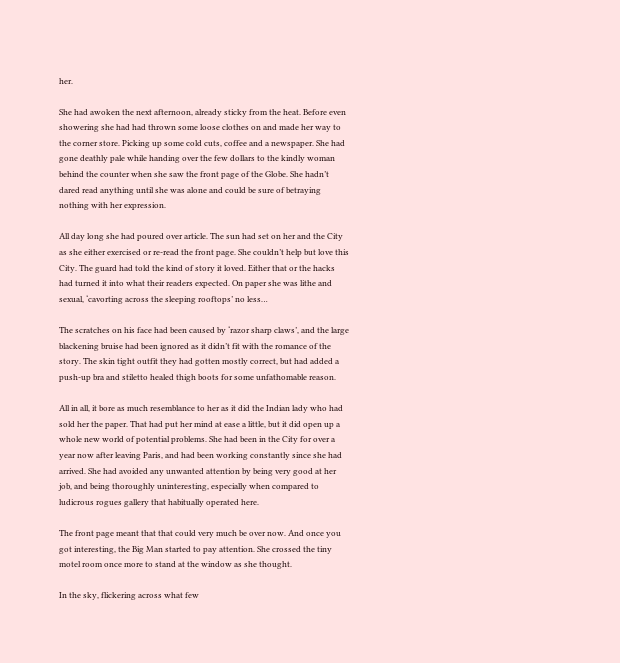her.

She had awoken the next afternoon, already sticky from the heat. Before even showering she had had thrown some loose clothes on and made her way to the corner store. Picking up some cold cuts, coffee and a newspaper. She had gone deathly pale while handing over the few dollars to the kindly woman behind the counter when she saw the front page of the Globe. She hadn’t dared read anything until she was alone and could be sure of betraying nothing with her expression.

All day long she had poured over article. The sun had set on her and the City as she either exercised or re-read the front page. She couldn’t help but love this City. The guard had told the kind of story it loved. Either that or the hacks had turned it into what their readers expected. On paper she was lithe and sexual, ‘cavorting across the sleeping rooftops’ no less…

The scratches on his face had been caused by ‘razor sharp claws’, and the large blackening bruise had been ignored as it didn’t fit with the romance of the story. The skin tight outfit they had gotten mostly correct, but had added a push-up bra and stiletto healed thigh boots for some unfathomable reason.

All in all, it bore as much resemblance to her as it did the Indian lady who had sold her the paper. That had put her mind at ease a little, but it did open up a whole new world of potential problems. She had been in the City for over a year now after leaving Paris, and had been working constantly since she had arrived. She had avoided any unwanted attention by being very good at her job, and being thoroughly uninteresting, especially when compared to ludicrous rogues gallery that habitually operated here.

The front page meant that that could very much be over now. And once you got interesting, the Big Man started to pay attention. She crossed the tiny motel room once more to stand at the window as she thought.

In the sky, flickering across what few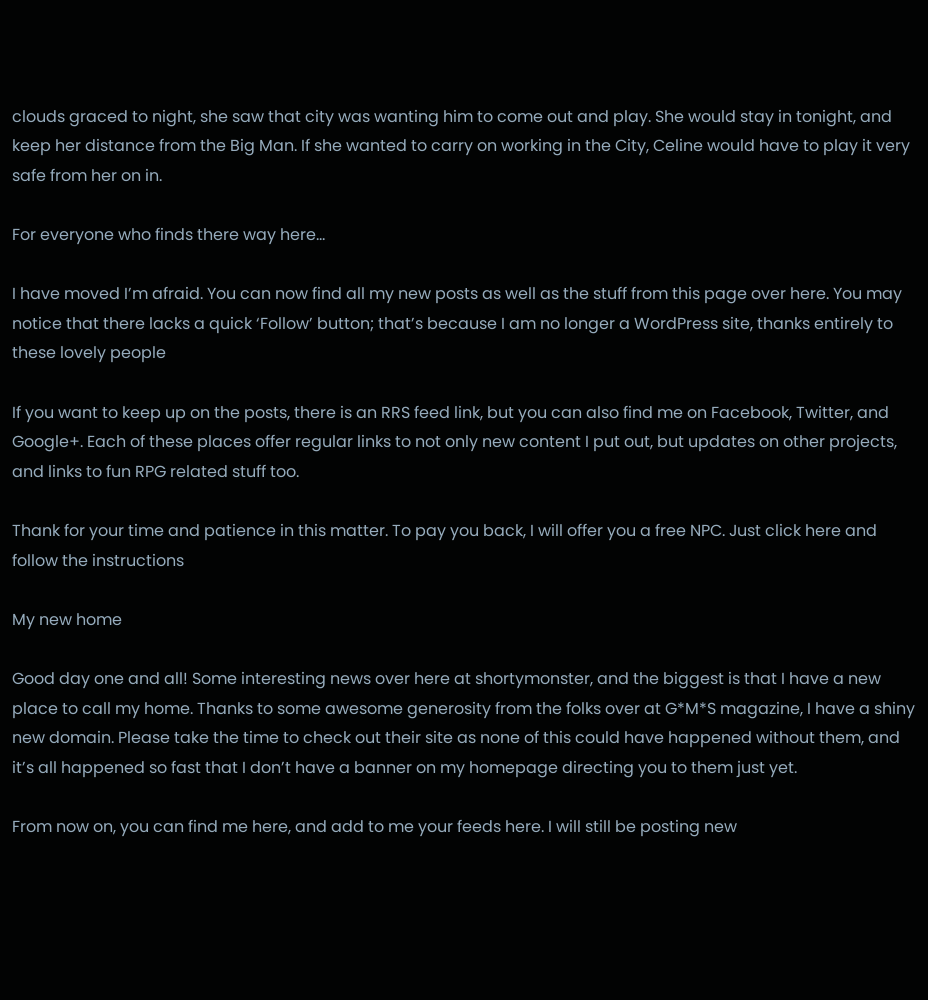clouds graced to night, she saw that city was wanting him to come out and play. She would stay in tonight, and keep her distance from the Big Man. If she wanted to carry on working in the City, Celine would have to play it very safe from her on in.

For everyone who finds there way here…

I have moved I’m afraid. You can now find all my new posts as well as the stuff from this page over here. You may notice that there lacks a quick ‘Follow’ button; that’s because I am no longer a WordPress site, thanks entirely to these lovely people

If you want to keep up on the posts, there is an RRS feed link, but you can also find me on Facebook, Twitter, and Google+. Each of these places offer regular links to not only new content I put out, but updates on other projects, and links to fun RPG related stuff too.

Thank for your time and patience in this matter. To pay you back, I will offer you a free NPC. Just click here and follow the instructions

My new home

Good day one and all! Some interesting news over here at shortymonster, and the biggest is that I have a new place to call my home. Thanks to some awesome generosity from the folks over at G*M*S magazine, I have a shiny new domain. Please take the time to check out their site as none of this could have happened without them, and it’s all happened so fast that I don’t have a banner on my homepage directing you to them just yet.

From now on, you can find me here, and add to me your feeds here. I will still be posting new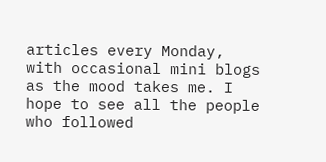articles every Monday, with occasional mini blogs as the mood takes me. I hope to see all the people who followed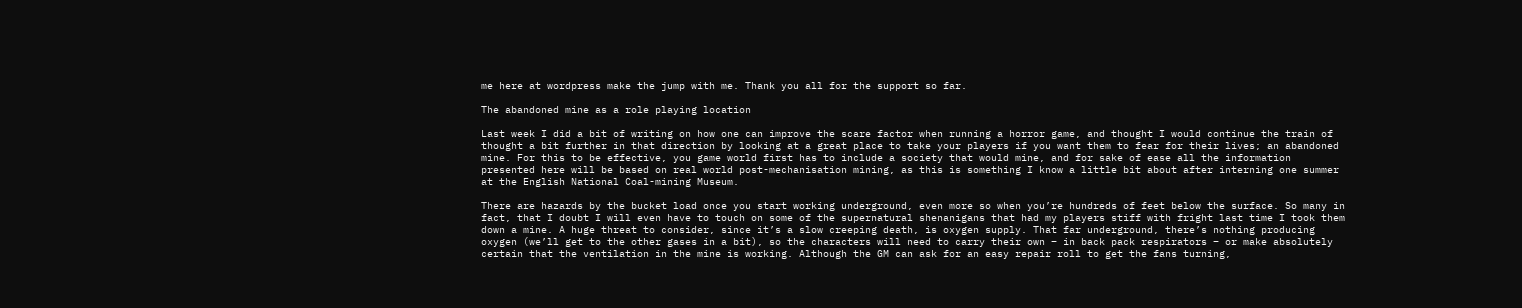me here at wordpress make the jump with me. Thank you all for the support so far.

The abandoned mine as a role playing location

Last week I did a bit of writing on how one can improve the scare factor when running a horror game, and thought I would continue the train of thought a bit further in that direction by looking at a great place to take your players if you want them to fear for their lives; an abandoned mine. For this to be effective, you game world first has to include a society that would mine, and for sake of ease all the information presented here will be based on real world post-mechanisation mining, as this is something I know a little bit about after interning one summer at the English National Coal-mining Museum.

There are hazards by the bucket load once you start working underground, even more so when you’re hundreds of feet below the surface. So many in fact, that I doubt I will even have to touch on some of the supernatural shenanigans that had my players stiff with fright last time I took them down a mine. A huge threat to consider, since it’s a slow creeping death, is oxygen supply. That far underground, there’s nothing producing oxygen (we’ll get to the other gases in a bit), so the characters will need to carry their own – in back pack respirators – or make absolutely certain that the ventilation in the mine is working. Although the GM can ask for an easy repair roll to get the fans turning,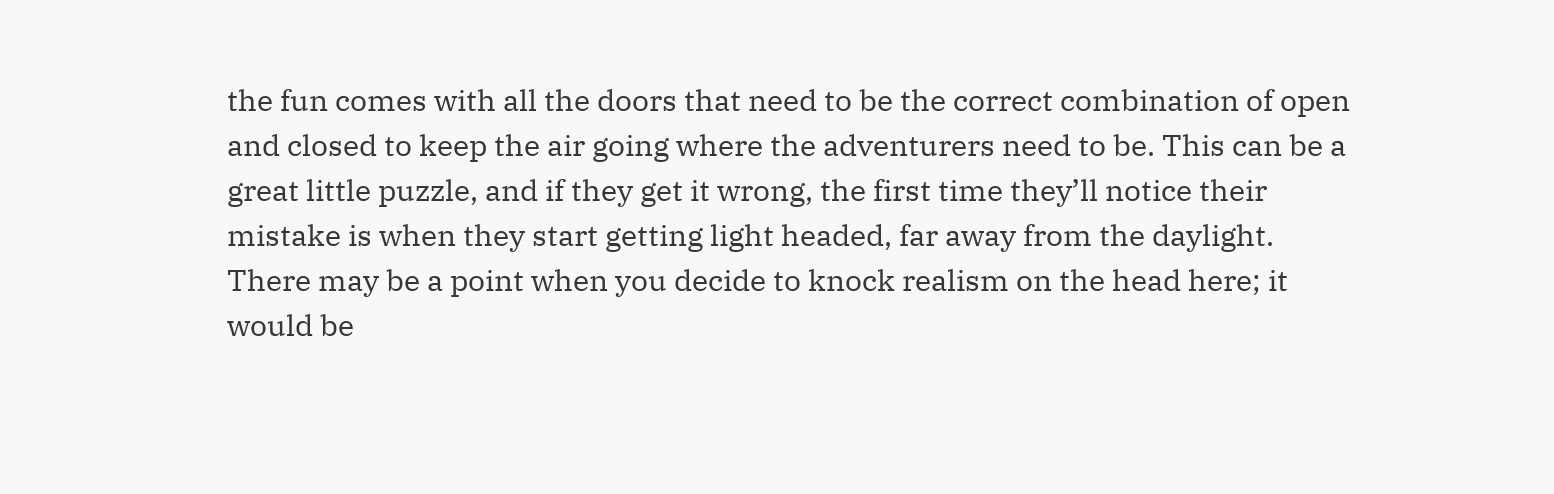the fun comes with all the doors that need to be the correct combination of open and closed to keep the air going where the adventurers need to be. This can be a great little puzzle, and if they get it wrong, the first time they’ll notice their mistake is when they start getting light headed, far away from the daylight. There may be a point when you decide to knock realism on the head here; it would be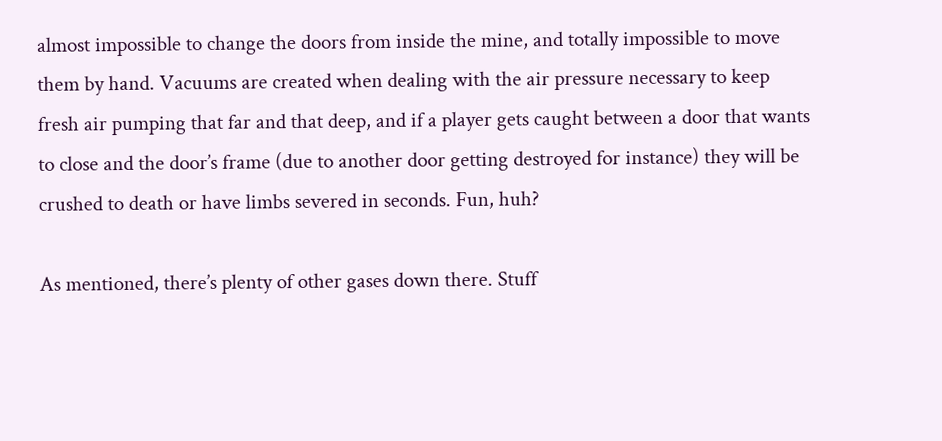almost impossible to change the doors from inside the mine, and totally impossible to move them by hand. Vacuums are created when dealing with the air pressure necessary to keep fresh air pumping that far and that deep, and if a player gets caught between a door that wants to close and the door’s frame (due to another door getting destroyed for instance) they will be crushed to death or have limbs severed in seconds. Fun, huh?

As mentioned, there’s plenty of other gases down there. Stuff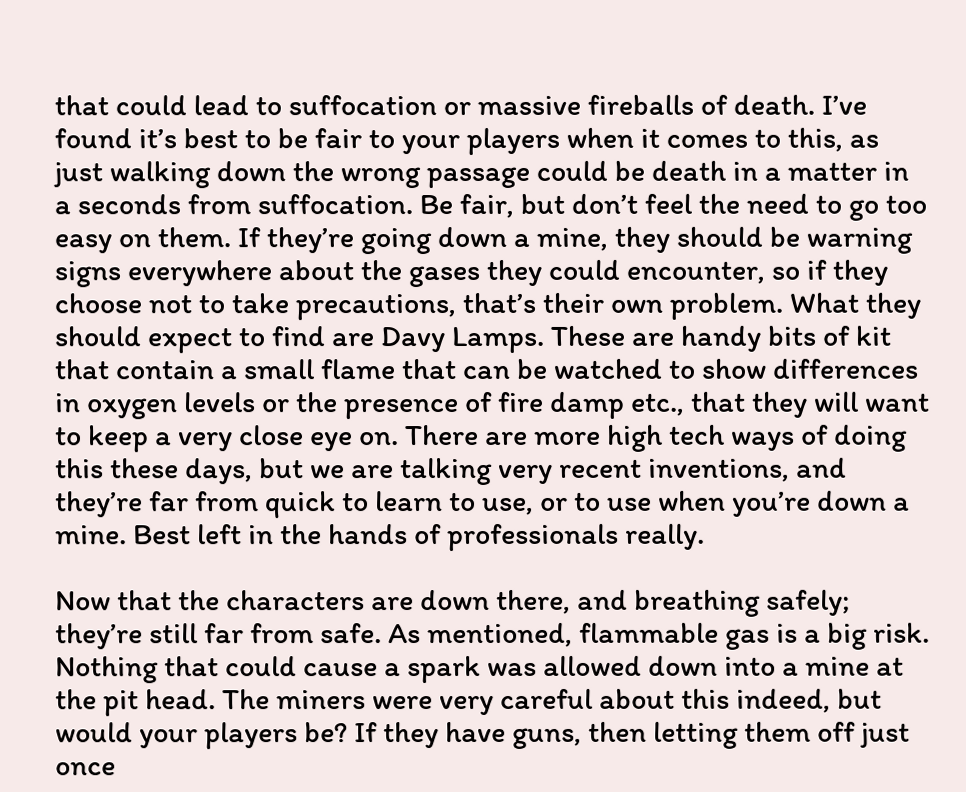that could lead to suffocation or massive fireballs of death. I’ve found it’s best to be fair to your players when it comes to this, as just walking down the wrong passage could be death in a matter in a seconds from suffocation. Be fair, but don’t feel the need to go too easy on them. If they’re going down a mine, they should be warning signs everywhere about the gases they could encounter, so if they choose not to take precautions, that’s their own problem. What they should expect to find are Davy Lamps. These are handy bits of kit that contain a small flame that can be watched to show differences in oxygen levels or the presence of fire damp etc., that they will want to keep a very close eye on. There are more high tech ways of doing this these days, but we are talking very recent inventions, and they’re far from quick to learn to use, or to use when you’re down a mine. Best left in the hands of professionals really.

Now that the characters are down there, and breathing safely; they’re still far from safe. As mentioned, flammable gas is a big risk. Nothing that could cause a spark was allowed down into a mine at the pit head. The miners were very careful about this indeed, but would your players be? If they have guns, then letting them off just once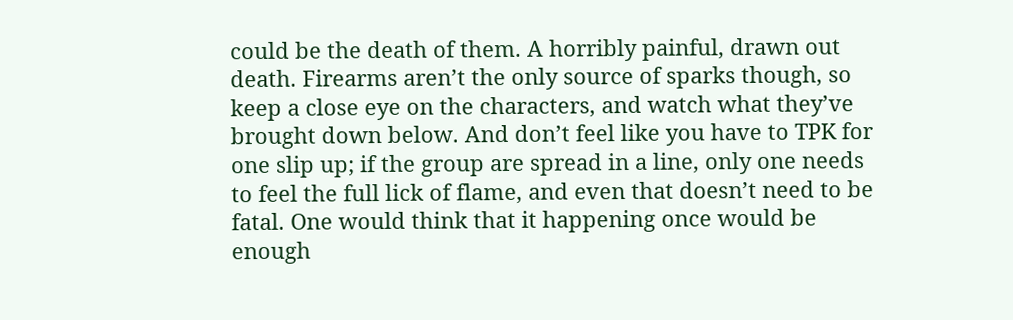could be the death of them. A horribly painful, drawn out death. Firearms aren’t the only source of sparks though, so keep a close eye on the characters, and watch what they’ve brought down below. And don’t feel like you have to TPK for one slip up; if the group are spread in a line, only one needs to feel the full lick of flame, and even that doesn’t need to be fatal. One would think that it happening once would be enough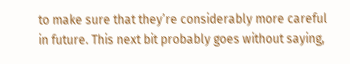to make sure that they’re considerably more careful in future. This next bit probably goes without saying,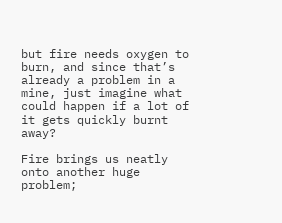but fire needs oxygen to burn, and since that’s already a problem in a mine, just imagine what could happen if a lot of it gets quickly burnt away?

Fire brings us neatly onto another huge problem;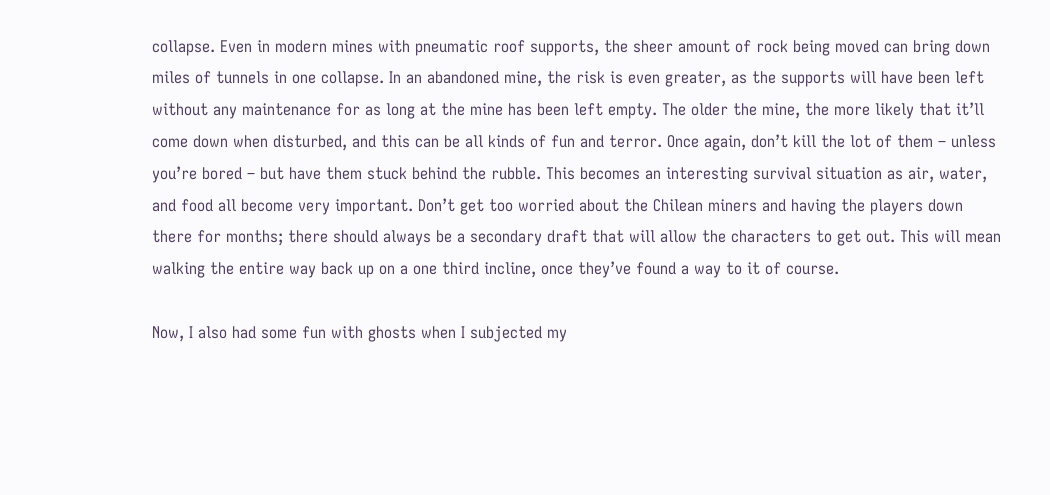collapse. Even in modern mines with pneumatic roof supports, the sheer amount of rock being moved can bring down miles of tunnels in one collapse. In an abandoned mine, the risk is even greater, as the supports will have been left without any maintenance for as long at the mine has been left empty. The older the mine, the more likely that it’ll come down when disturbed, and this can be all kinds of fun and terror. Once again, don’t kill the lot of them – unless you’re bored – but have them stuck behind the rubble. This becomes an interesting survival situation as air, water, and food all become very important. Don’t get too worried about the Chilean miners and having the players down there for months; there should always be a secondary draft that will allow the characters to get out. This will mean walking the entire way back up on a one third incline, once they’ve found a way to it of course.

Now, I also had some fun with ghosts when I subjected my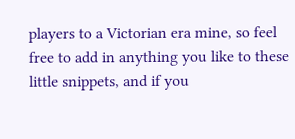players to a Victorian era mine, so feel free to add in anything you like to these little snippets, and if you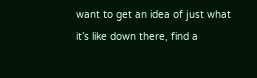want to get an idea of just what it’s like down there, find a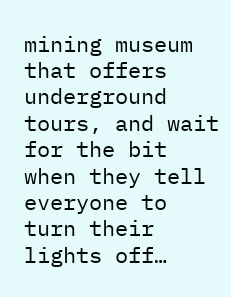mining museum that offers underground tours, and wait for the bit when they tell everyone to turn their lights off…